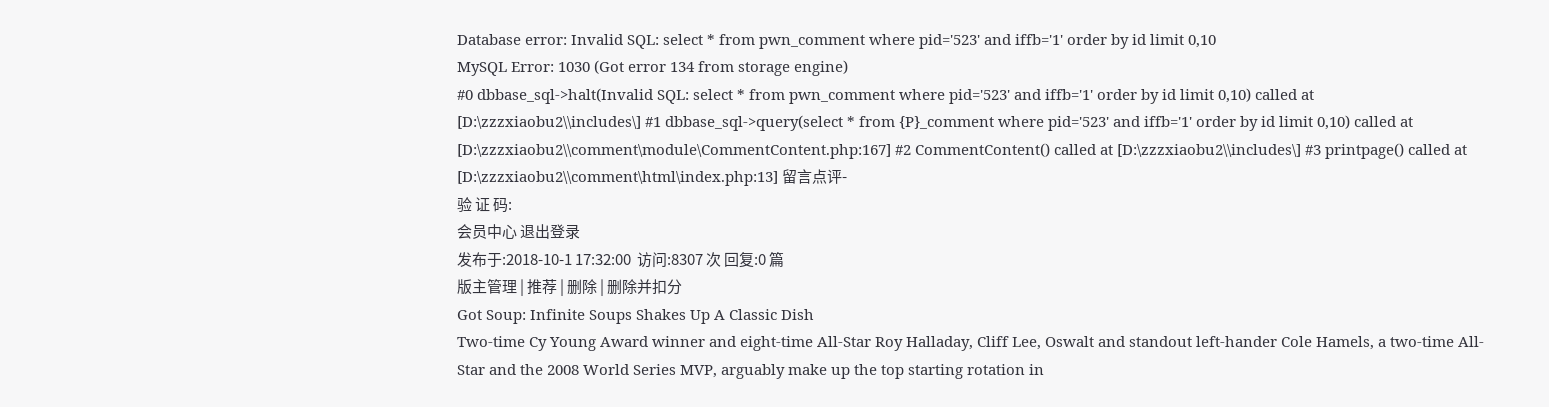Database error: Invalid SQL: select * from pwn_comment where pid='523' and iffb='1' order by id limit 0,10
MySQL Error: 1030 (Got error 134 from storage engine)
#0 dbbase_sql->halt(Invalid SQL: select * from pwn_comment where pid='523' and iffb='1' order by id limit 0,10) called at [D:\zzzxiaobu2\\includes\] #1 dbbase_sql->query(select * from {P}_comment where pid='523' and iffb='1' order by id limit 0,10) called at [D:\zzzxiaobu2\\comment\module\CommentContent.php:167] #2 CommentContent() called at [D:\zzzxiaobu2\\includes\] #3 printpage() called at [D:\zzzxiaobu2\\comment\html\index.php:13] 留言点评-
验 证 码:
会员中心 退出登录
发布于:2018-10-1 17:32:00  访问:8307 次 回复:0 篇
版主管理 | 推荐 | 删除 | 删除并扣分
Got Soup: Infinite Soups Shakes Up A Classic Dish
Two-time Cy Young Award winner and eight-time All-Star Roy Halladay, Cliff Lee, Oswalt and standout left-hander Cole Hamels, a two-time All-Star and the 2008 World Series MVP, arguably make up the top starting rotation in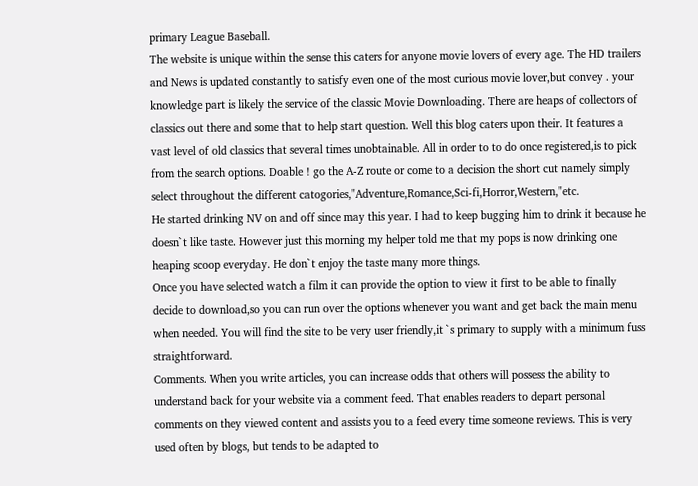primary League Baseball.
The website is unique within the sense this caters for anyone movie lovers of every age. The HD trailers and News is updated constantly to satisfy even one of the most curious movie lover,but convey . your knowledge part is likely the service of the classic Movie Downloading. There are heaps of collectors of classics out there and some that to help start question. Well this blog caters upon their. It features a vast level of old classics that several times unobtainable. All in order to to do once registered,is to pick from the search options. Doable ! go the A-Z route or come to a decision the short cut namely simply select throughout the different catogories,"Adventure,Romance,Sci-fi,Horror,Western,"etc.
He started drinking NV on and off since may this year. I had to keep bugging him to drink it because he doesn`t like taste. However just this morning my helper told me that my pops is now drinking one heaping scoop everyday. He don`t enjoy the taste many more things.
Once you have selected watch a film it can provide the option to view it first to be able to finally decide to download,so you can run over the options whenever you want and get back the main menu when needed. You will find the site to be very user friendly,it `s primary to supply with a minimum fuss straightforward.
Comments. When you write articles, you can increase odds that others will possess the ability to understand back for your website via a comment feed. That enables readers to depart personal comments on they viewed content and assists you to a feed every time someone reviews. This is very used often by blogs, but tends to be adapted to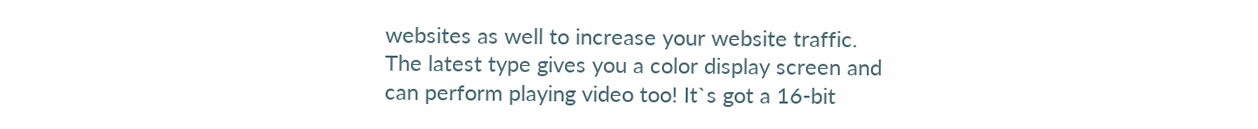websites as well to increase your website traffic.
The latest type gives you a color display screen and can perform playing video too! It`s got a 16-bit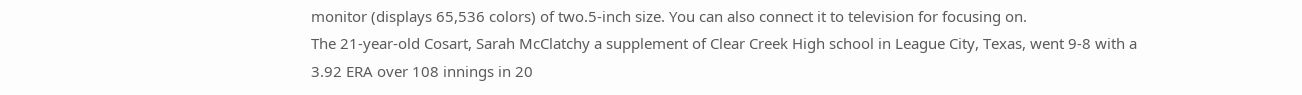monitor (displays 65,536 colors) of two.5-inch size. You can also connect it to television for focusing on.
The 21-year-old Cosart, Sarah McClatchy a supplement of Clear Creek High school in League City, Texas, went 9-8 with a 3.92 ERA over 108 innings in 20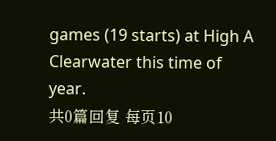games (19 starts) at High A Clearwater this time of year.
共0篇回复 每页10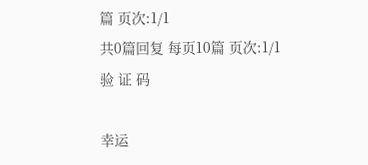篇 页次:1/1
共0篇回复 每页10篇 页次:1/1
验 证 码

幸运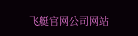飞艇官网公司网站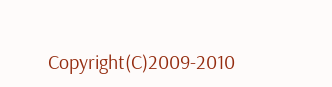Copyright(C)2009-2010